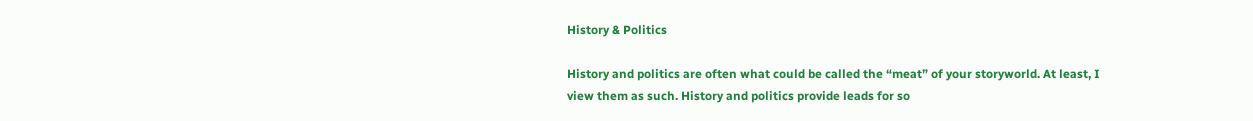History & Politics

History and politics are often what could be called the “meat” of your storyworld. At least, I view them as such. History and politics provide leads for so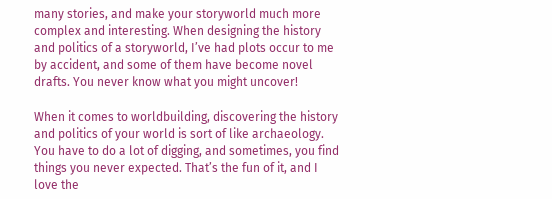many stories, and make your storyworld much more complex and interesting. When designing the history and politics of a storyworld, I’ve had plots occur to me by accident, and some of them have become novel drafts. You never know what you might uncover!

When it comes to worldbuilding, discovering the history and politics of your world is sort of like archaeology. You have to do a lot of digging, and sometimes, you find things you never expected. That’s the fun of it, and I love the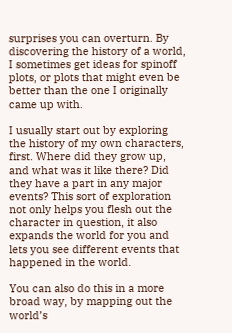surprises you can overturn. By discovering the history of a world, I sometimes get ideas for spinoff plots, or plots that might even be better than the one I originally came up with.

I usually start out by exploring the history of my own characters, first. Where did they grow up, and what was it like there? Did they have a part in any major events? This sort of exploration not only helps you flesh out the character in question, it also expands the world for you and lets you see different events that happened in the world.

You can also do this in a more broad way, by mapping out the world’s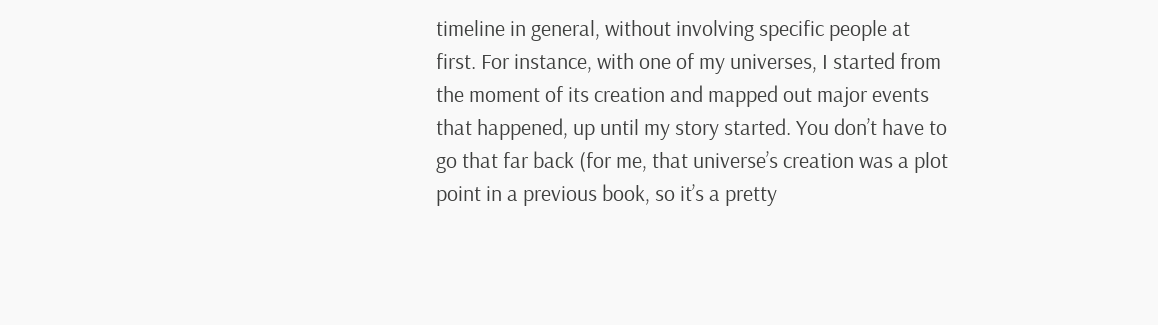timeline in general, without involving specific people at first. For instance, with one of my universes, I started from the moment of its creation and mapped out major events that happened, up until my story started. You don’t have to go that far back (for me, that universe’s creation was a plot point in a previous book, so it’s a pretty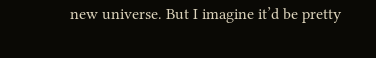new universe. But I imagine it’d be pretty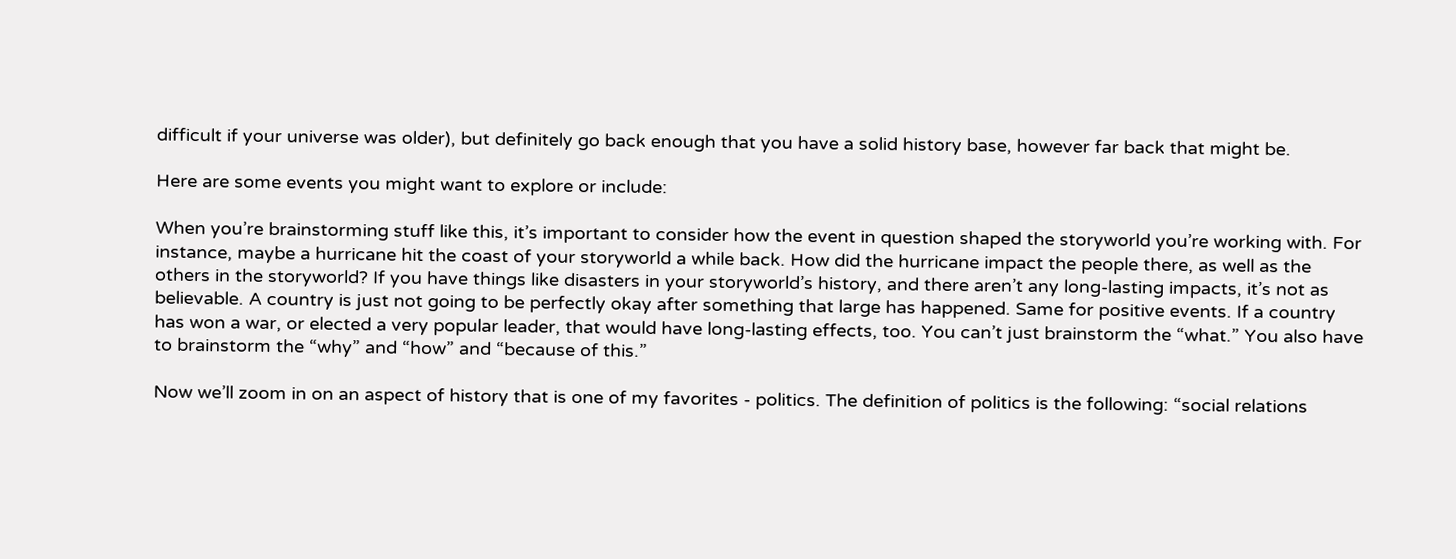difficult if your universe was older), but definitely go back enough that you have a solid history base, however far back that might be.

Here are some events you might want to explore or include:

When you’re brainstorming stuff like this, it’s important to consider how the event in question shaped the storyworld you’re working with. For instance, maybe a hurricane hit the coast of your storyworld a while back. How did the hurricane impact the people there, as well as the others in the storyworld? If you have things like disasters in your storyworld’s history, and there aren’t any long-lasting impacts, it’s not as believable. A country is just not going to be perfectly okay after something that large has happened. Same for positive events. If a country has won a war, or elected a very popular leader, that would have long-lasting effects, too. You can’t just brainstorm the “what.” You also have to brainstorm the “why” and “how” and “because of this.”

Now we’ll zoom in on an aspect of history that is one of my favorites - politics. The definition of politics is the following: “social relations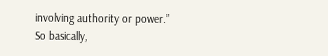involving authority or power.” So basically,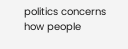politics concerns how people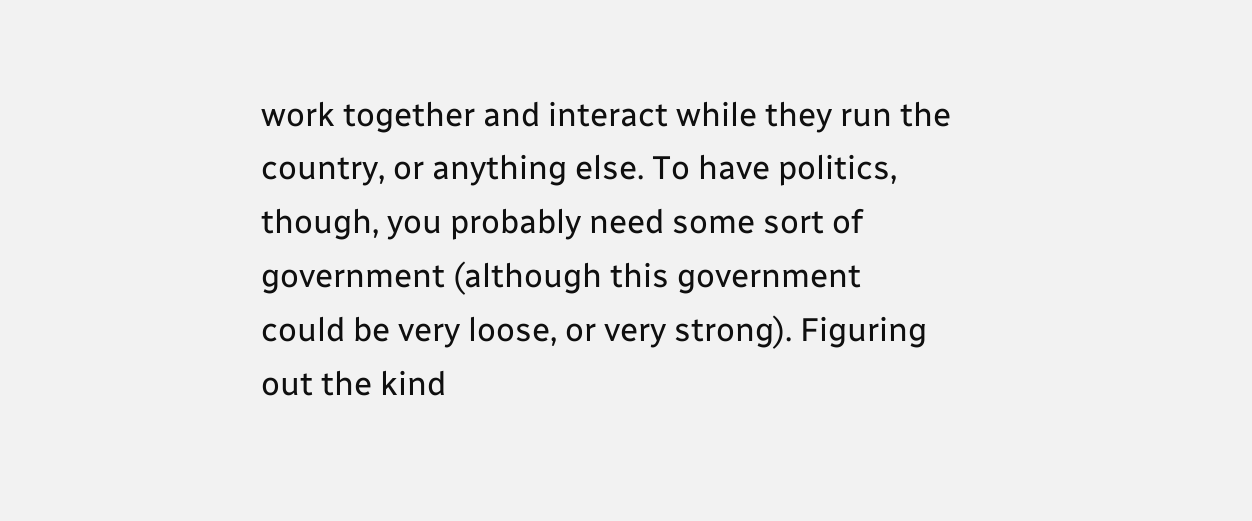work together and interact while they run the country, or anything else. To have politics, though, you probably need some sort of government (although this government could be very loose, or very strong). Figuring out the kind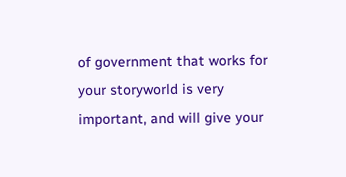of government that works for your storyworld is very important, and will give your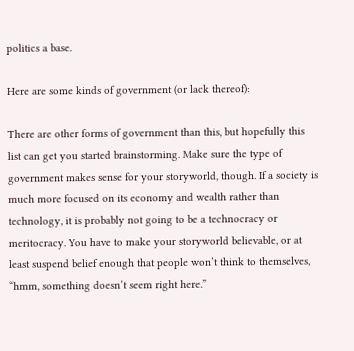politics a base.

Here are some kinds of government (or lack thereof):

There are other forms of government than this, but hopefully this list can get you started brainstorming. Make sure the type of government makes sense for your storyworld, though. If a society is much more focused on its economy and wealth rather than technology, it is probably not going to be a technocracy or meritocracy. You have to make your storyworld believable, or at least suspend belief enough that people won’t think to themselves, “hmm, something doesn’t seem right here.”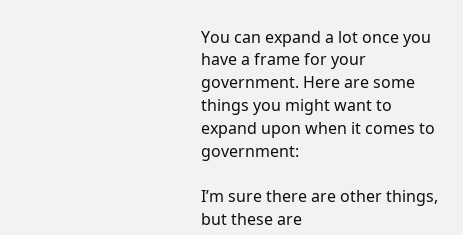You can expand a lot once you have a frame for your government. Here are some things you might want to expand upon when it comes to government:

I’m sure there are other things, but these are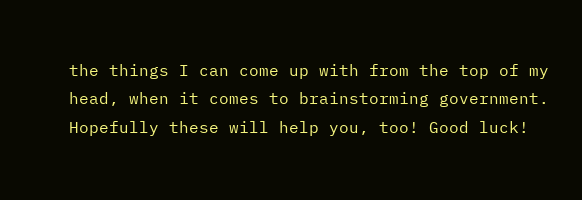the things I can come up with from the top of my head, when it comes to brainstorming government. Hopefully these will help you, too! Good luck!